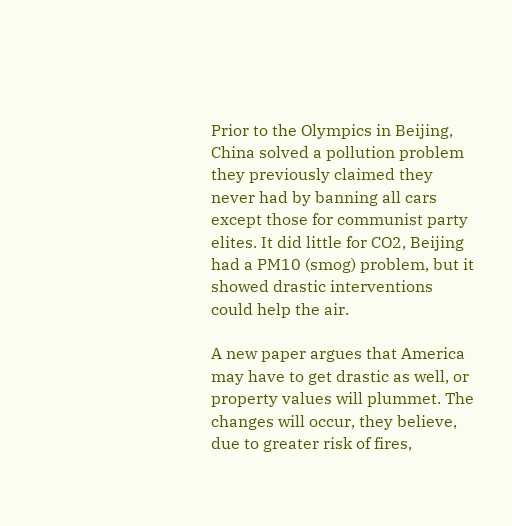Prior to the Olympics in Beijing, China solved a pollution problem they previously claimed they never had by banning all cars except those for communist party elites. It did little for CO2, Beijing had a PM10 (smog) problem, but it showed drastic interventions could help the air.

A new paper argues that America may have to get drastic as well, or property values will plummet. The changes will occur, they believe, due to greater risk of fires,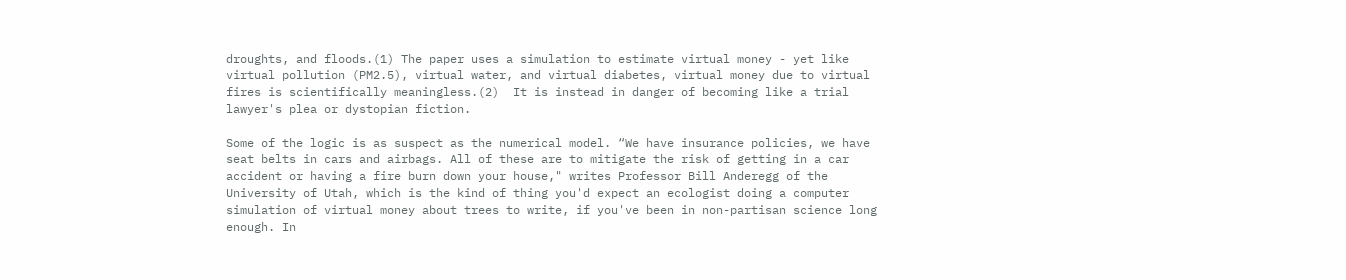droughts, and floods.(1) The paper uses a simulation to estimate virtual money - yet like virtual pollution (PM2.5), virtual water, and virtual diabetes, virtual money due to virtual fires is scientifically meaningless.(2)  It is instead in danger of becoming like a trial lawyer's plea or dystopian fiction.

Some of the logic is as suspect as the numerical model. “We have insurance policies, we have seat belts in cars and airbags. All of these are to mitigate the risk of getting in a car accident or having a fire burn down your house," writes Professor Bill Anderegg of the University of Utah, which is the kind of thing you'd expect an ecologist doing a computer simulation of virtual money about trees to write, if you've been in non-partisan science long enough. In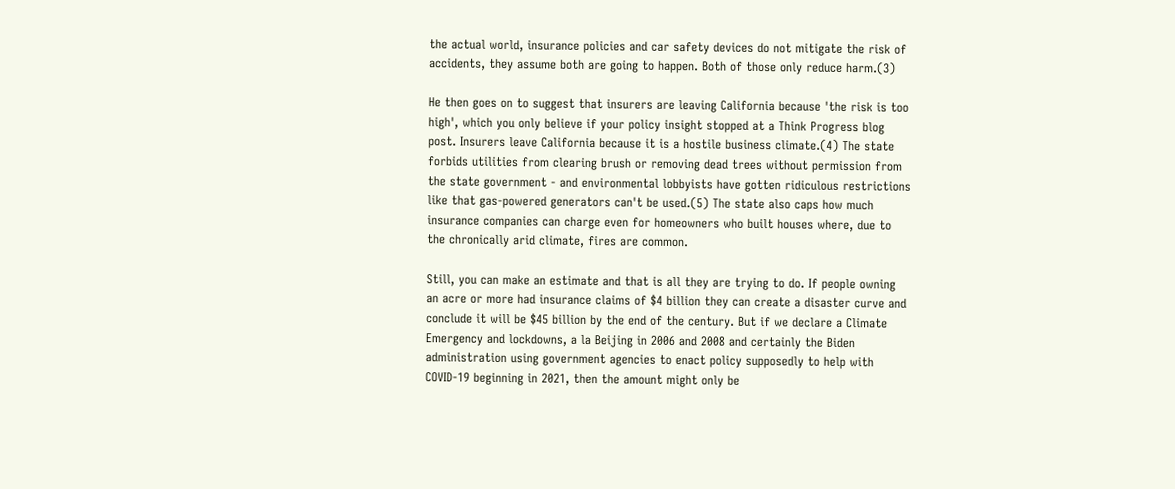the actual world, insurance policies and car safety devices do not mitigate the risk of accidents, they assume both are going to happen. Both of those only reduce harm.(3)

He then goes on to suggest that insurers are leaving California because 'the risk is too high', which you only believe if your policy insight stopped at a Think Progress blog post. Insurers leave California because it is a hostile business climate.(4) The state forbids utilities from clearing brush or removing dead trees without permission from the state government - and environmental lobbyists have gotten ridiculous restrictions like that gas-powered generators can't be used.(5) The state also caps how much insurance companies can charge even for homeowners who built houses where, due to the chronically arid climate, fires are common.

Still, you can make an estimate and that is all they are trying to do. If people owning an acre or more had insurance claims of $4 billion they can create a disaster curve and conclude it will be $45 billion by the end of the century. But if we declare a Climate Emergency and lockdowns, a la Beijing in 2006 and 2008 and certainly the Biden administration using government agencies to enact policy supposedly to help with COVID-19 beginning in 2021, then the amount might only be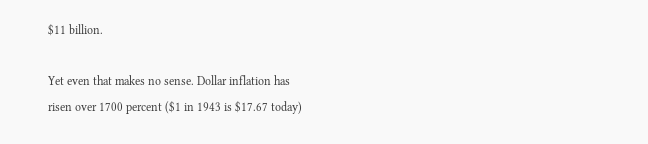$11 billion.

Yet even that makes no sense. Dollar inflation has risen over 1700 percent ($1 in 1943 is $17.67 today)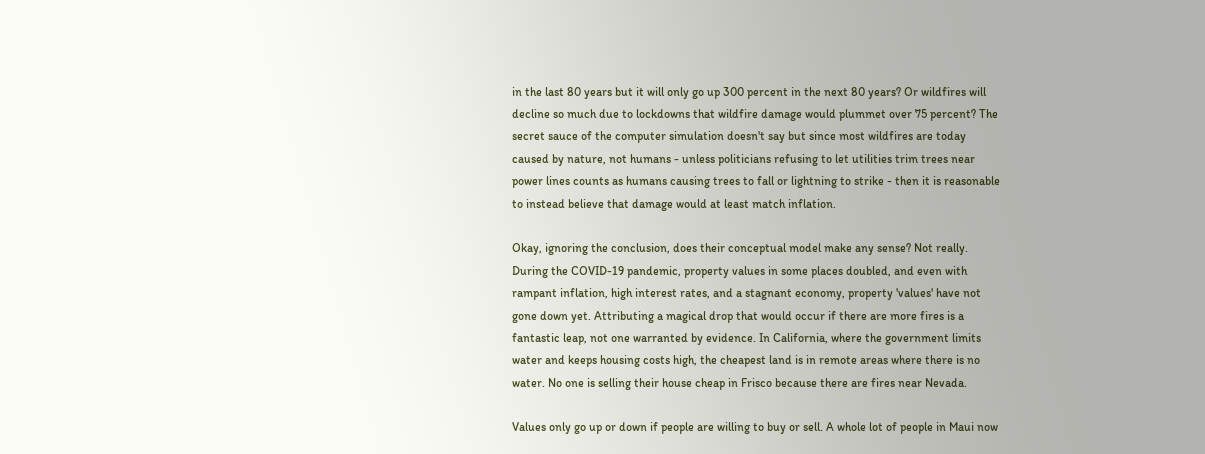in the last 80 years but it will only go up 300 percent in the next 80 years? Or wildfires will decline so much due to lockdowns that wildfire damage would plummet over 75 percent? The secret sauce of the computer simulation doesn't say but since most wildfires are today caused by nature, not humans - unless politicians refusing to let utilities trim trees near power lines counts as humans causing trees to fall or lightning to strike - then it is reasonable to instead believe that damage would at least match inflation.

Okay, ignoring the conclusion, does their conceptual model make any sense? Not really. During the COVID-19 pandemic, property values in some places doubled, and even with rampant inflation, high interest rates, and a stagnant economy, property 'values' have not gone down yet. Attributing a magical drop that would occur if there are more fires is a fantastic leap, not one warranted by evidence. In California, where the government limits water and keeps housing costs high, the cheapest land is in remote areas where there is no water. No one is selling their house cheap in Frisco because there are fires near Nevada.

Values only go up or down if people are willing to buy or sell. A whole lot of people in Maui now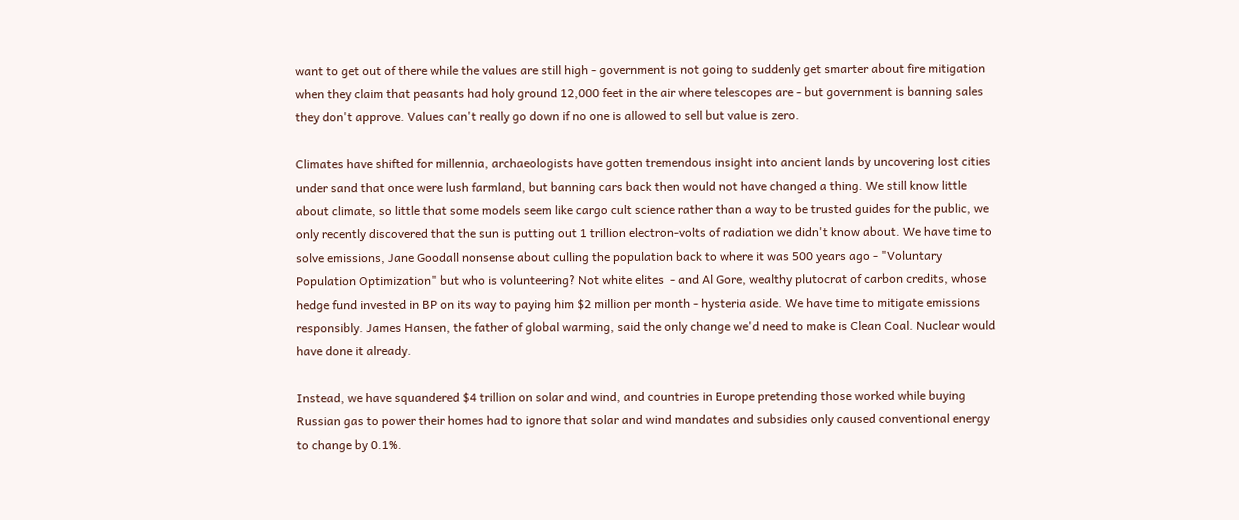want to get out of there while the values are still high - government is not going to suddenly get smarter about fire mitigation when they claim that peasants had holy ground 12,000 feet in the air where telescopes are - but government is banning sales they don't approve. Values can't really go down if no one is allowed to sell but value is zero.

Climates have shifted for millennia, archaeologists have gotten tremendous insight into ancient lands by uncovering lost cities under sand that once were lush farmland, but banning cars back then would not have changed a thing. We still know little about climate, so little that some models seem like cargo cult science rather than a way to be trusted guides for the public, we only recently discovered that the sun is putting out 1 trillion electron-volts of radiation we didn't know about. We have time to solve emissions, Jane Goodall nonsense about culling the population back to where it was 500 years ago - "Voluntary Population Optimization" but who is volunteering? Not white elites  - and Al Gore, wealthy plutocrat of carbon credits, whose hedge fund invested in BP on its way to paying him $2 million per month - hysteria aside. We have time to mitigate emissions responsibly. James Hansen, the father of global warming, said the only change we'd need to make is Clean Coal. Nuclear would have done it already.

Instead, we have squandered $4 trillion on solar and wind, and countries in Europe pretending those worked while buying Russian gas to power their homes had to ignore that solar and wind mandates and subsidies only caused conventional energy to change by 0.1%.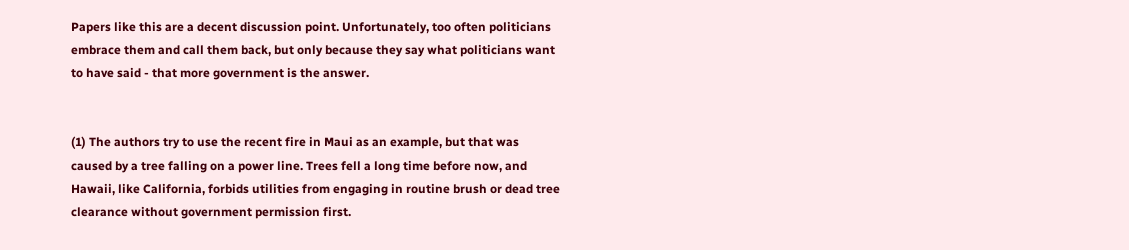Papers like this are a decent discussion point. Unfortunately, too often politicians embrace them and call them back, but only because they say what politicians want to have said - that more government is the answer.


(1) The authors try to use the recent fire in Maui as an example, but that was caused by a tree falling on a power line. Trees fell a long time before now, and Hawaii, like California, forbids utilities from engaging in routine brush or dead tree clearance without government permission first.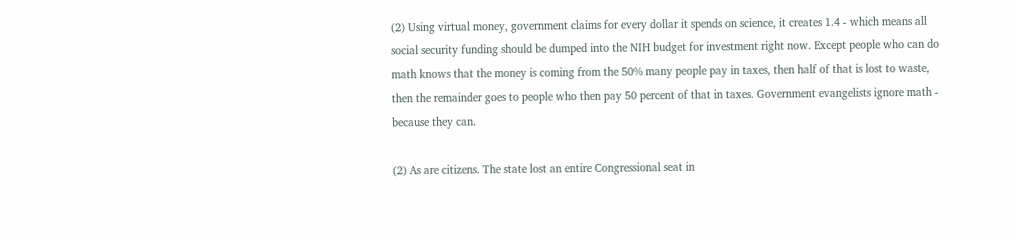(2) Using virtual money, government claims for every dollar it spends on science, it creates 1.4 - which means all social security funding should be dumped into the NIH budget for investment right now. Except people who can do math knows that the money is coming from the 50% many people pay in taxes, then half of that is lost to waste, then the remainder goes to people who then pay 50 percent of that in taxes. Government evangelists ignore math - because they can.

(2) As are citizens. The state lost an entire Congressional seat in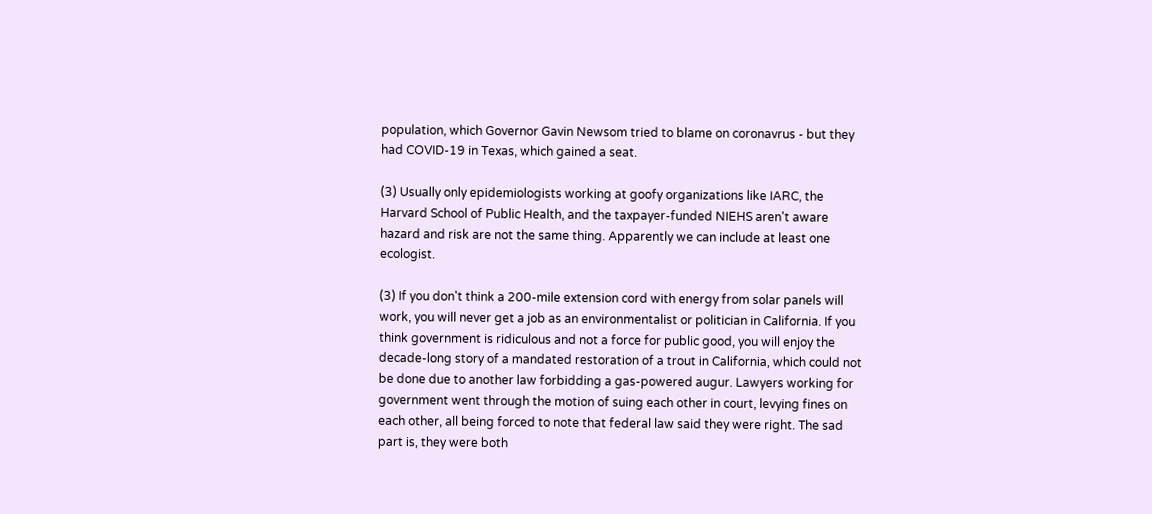population, which Governor Gavin Newsom tried to blame on coronavrus - but they had COVID-19 in Texas, which gained a seat.

(3) Usually only epidemiologists working at goofy organizations like IARC, the Harvard School of Public Health, and the taxpayer-funded NIEHS aren't aware hazard and risk are not the same thing. Apparently we can include at least one ecologist.

(3) If you don't think a 200-mile extension cord with energy from solar panels will work, you will never get a job as an environmentalist or politician in California. If you think government is ridiculous and not a force for public good, you will enjoy the decade-long story of a mandated restoration of a trout in California, which could not be done due to another law forbidding a gas-powered augur. Lawyers working for government went through the motion of suing each other in court, levying fines on each other, all being forced to note that federal law said they were right. The sad part is, they were both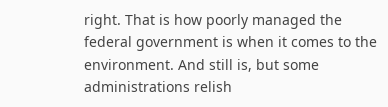right. That is how poorly managed the federal government is when it comes to the environment. And still is, but some administrations relish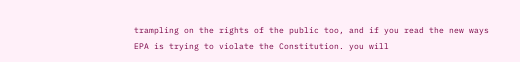trampling on the rights of the public too, and if you read the new ways EPA is trying to violate the Constitution. you will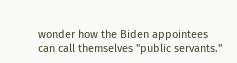wonder how the Biden appointees can call themselves "public servants."